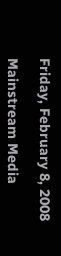Friday, February 8, 2008

Mainstream Media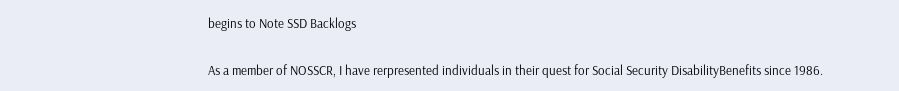begins to Note SSD Backlogs

As a member of NOSSCR, I have rerpresented individuals in their quest for Social Security DisabilityBenefits since 1986.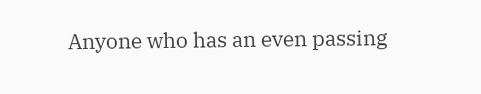Anyone who has an even passing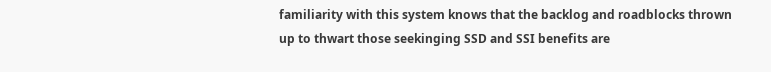familiarity with this system knows that the backlog and roadblocks thrown up to thwart those seekinging SSD and SSI benefits are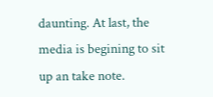daunting. At last, the media is begining to sit up an take note.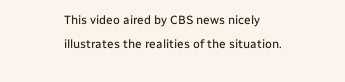This video aired by CBS news nicely illustrates the realities of the situation.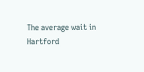The average wait in Hartford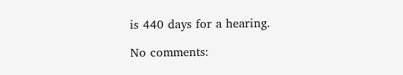is 440 days for a hearing.

No comments: